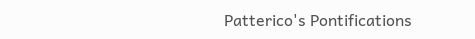Patterico's Pontifications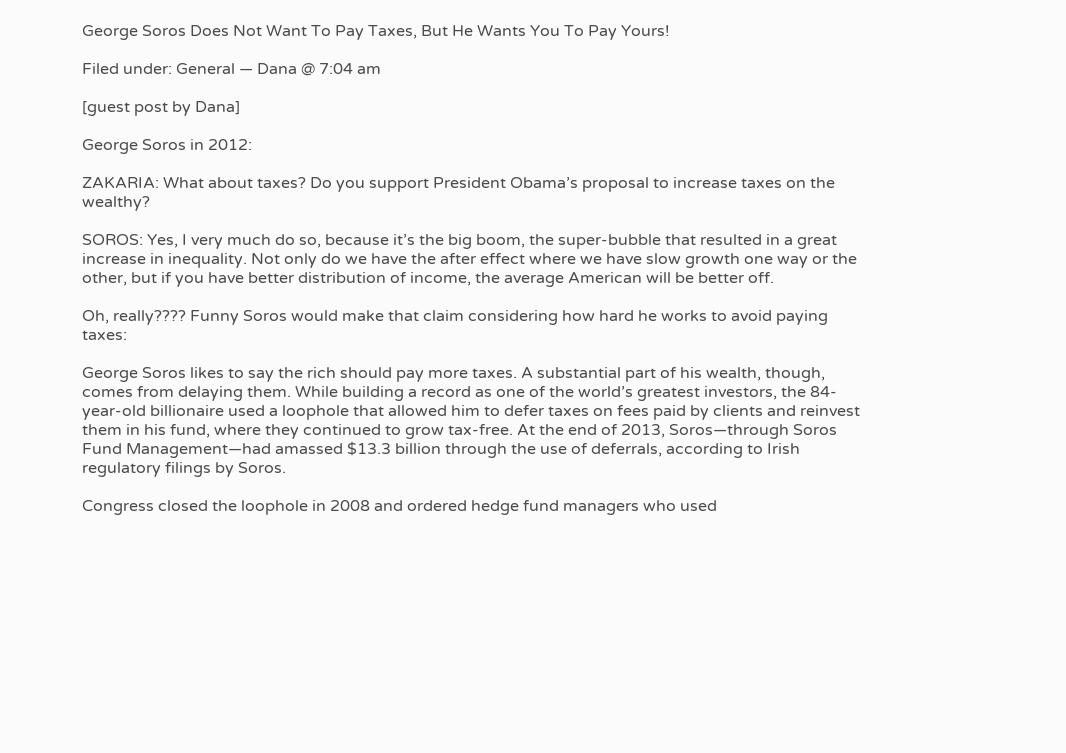George Soros Does Not Want To Pay Taxes, But He Wants You To Pay Yours!

Filed under: General — Dana @ 7:04 am

[guest post by Dana]

George Soros in 2012:

ZAKARIA: What about taxes? Do you support President Obama’s proposal to increase taxes on the wealthy?

SOROS: Yes, I very much do so, because it’s the big boom, the super-bubble that resulted in a great increase in inequality. Not only do we have the after effect where we have slow growth one way or the other, but if you have better distribution of income, the average American will be better off.

Oh, really???? Funny Soros would make that claim considering how hard he works to avoid paying taxes:

George Soros likes to say the rich should pay more taxes. A substantial part of his wealth, though, comes from delaying them. While building a record as one of the world’s greatest investors, the 84-year-old billionaire used a loophole that allowed him to defer taxes on fees paid by clients and reinvest them in his fund, where they continued to grow tax-free. At the end of 2013, Soros—through Soros Fund Management—had amassed $13.3 billion through the use of deferrals, according to Irish regulatory filings by Soros.

Congress closed the loophole in 2008 and ordered hedge fund managers who used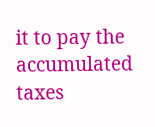it to pay the accumulated taxes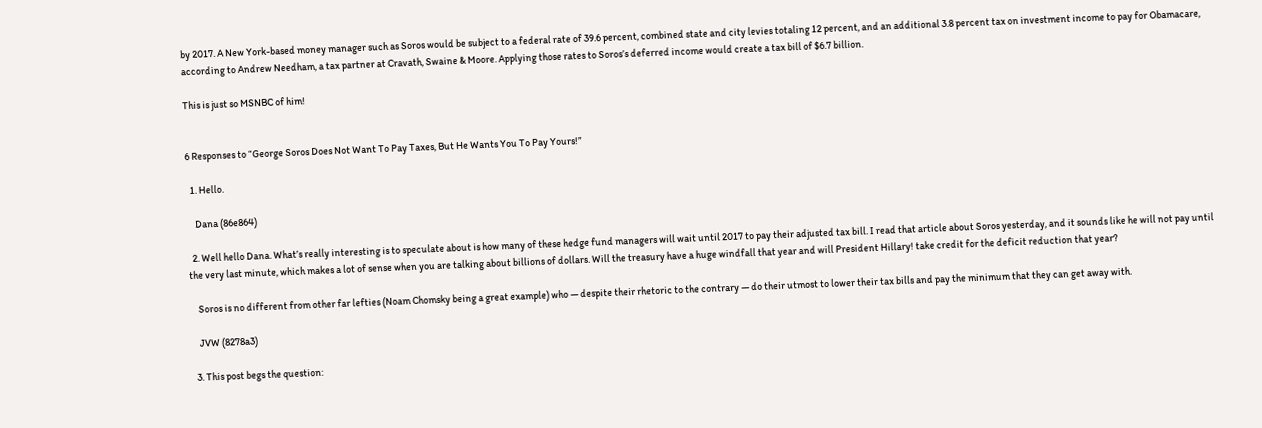by 2017. A New York-based money manager such as Soros would be subject to a federal rate of 39.6 percent, combined state and city levies totaling 12 percent, and an additional 3.8 percent tax on investment income to pay for Obamacare, according to Andrew Needham, a tax partner at Cravath, Swaine & Moore. Applying those rates to Soros’s deferred income would create a tax bill of $6.7 billion.

This is just so MSNBC of him!


6 Responses to “George Soros Does Not Want To Pay Taxes, But He Wants You To Pay Yours!”

  1. Hello.

    Dana (86e864)

  2. Well hello Dana. What’s really interesting is to speculate about is how many of these hedge fund managers will wait until 2017 to pay their adjusted tax bill. I read that article about Soros yesterday, and it sounds like he will not pay until the very last minute, which makes a lot of sense when you are talking about billions of dollars. Will the treasury have a huge windfall that year and will President Hillary! take credit for the deficit reduction that year?

    Soros is no different from other far lefties (Noam Chomsky being a great example) who — despite their rhetoric to the contrary — do their utmost to lower their tax bills and pay the minimum that they can get away with.

    JVW (8278a3)

  3. This post begs the question: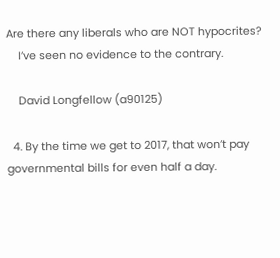Are there any liberals who are NOT hypocrites?
    I’ve seen no evidence to the contrary.

    David Longfellow (a90125)

  4. By the time we get to 2017, that won’t pay governmental bills for even half a day.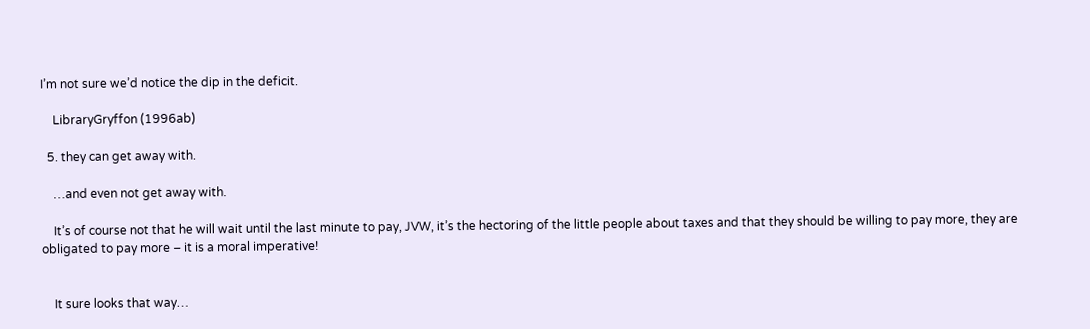I’m not sure we’d notice the dip in the deficit.

    LibraryGryffon (1996ab)

  5. they can get away with.

    …and even not get away with.

    It’s of course not that he will wait until the last minute to pay, JVW, it’s the hectoring of the little people about taxes and that they should be willing to pay more, they are obligated to pay more – it is a moral imperative!


    It sure looks that way…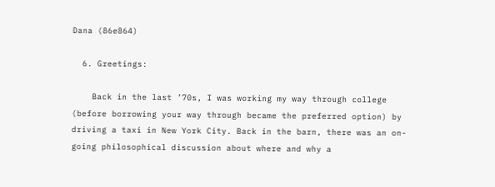Dana (86e864)

  6. Greetings:

    Back in the last ’70s, I was working my way through college (before borrowing your way through became the preferred option) by driving a taxi in New York City. Back in the barn, there was an on-going philosophical discussion about where and why a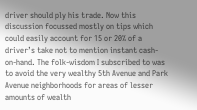driver should ply his trade. Now this discussion focussed mostly on tips which could easily account for 15 or 20% of a driver’s take not to mention instant cash-on-hand. The folk-wisdom I subscribed to was to avoid the very wealthy 5th Avenue and Park Avenue neighborhoods for areas of lesser amounts of wealth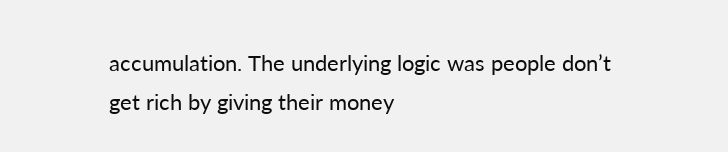accumulation. The underlying logic was people don’t get rich by giving their money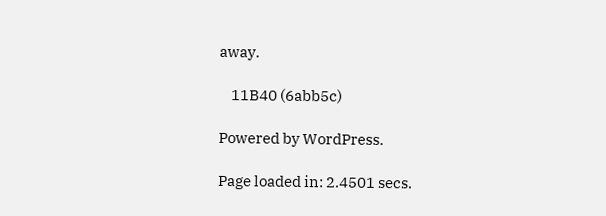away.

    11B40 (6abb5c)

Powered by WordPress.

Page loaded in: 2.4501 secs.